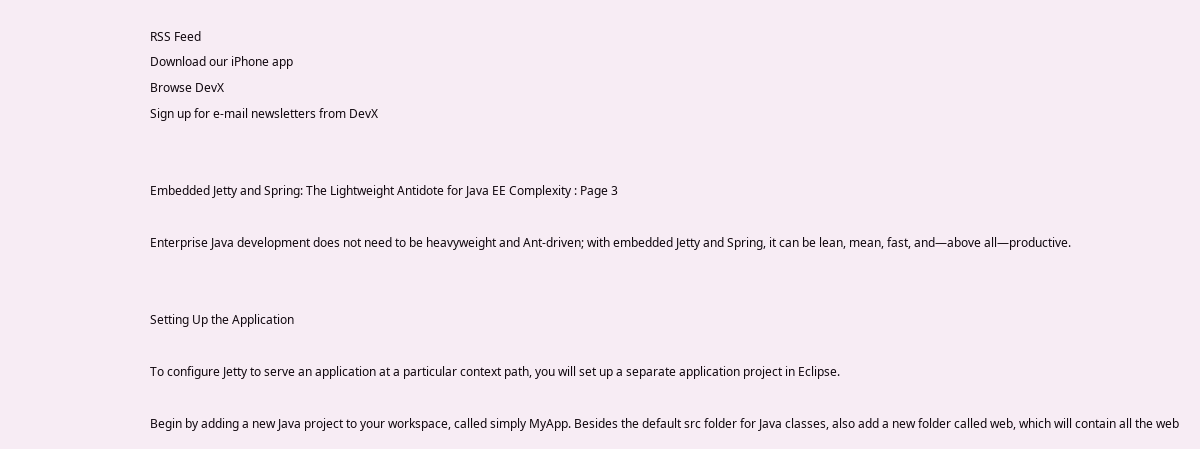RSS Feed
Download our iPhone app
Browse DevX
Sign up for e-mail newsletters from DevX


Embedded Jetty and Spring: The Lightweight Antidote for Java EE Complexity : Page 3

Enterprise Java development does not need to be heavyweight and Ant-driven; with embedded Jetty and Spring, it can be lean, mean, fast, and—above all—productive.


Setting Up the Application

To configure Jetty to serve an application at a particular context path, you will set up a separate application project in Eclipse.

Begin by adding a new Java project to your workspace, called simply MyApp. Besides the default src folder for Java classes, also add a new folder called web, which will contain all the web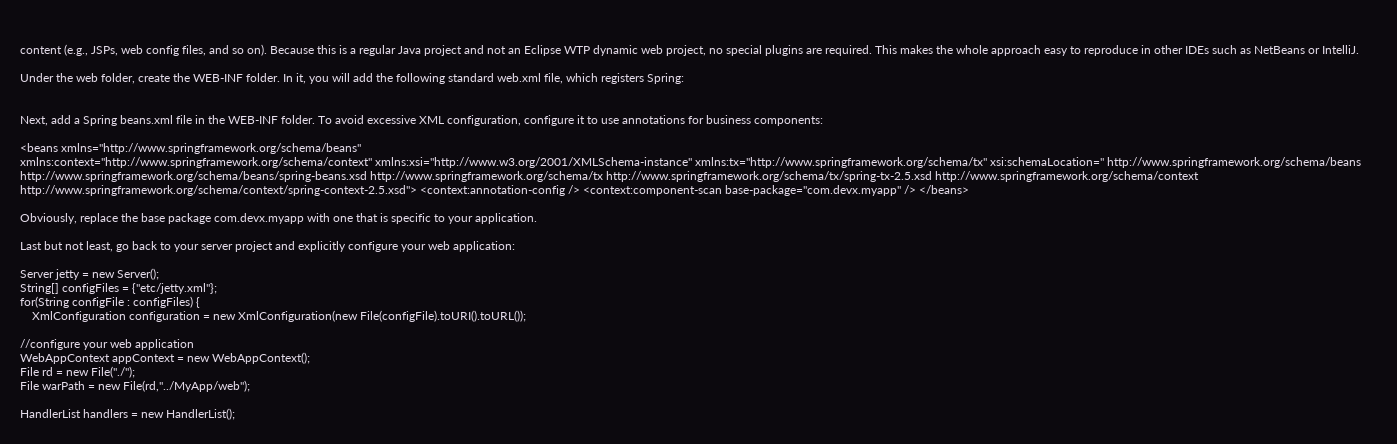content (e.g., JSPs, web config files, and so on). Because this is a regular Java project and not an Eclipse WTP dynamic web project, no special plugins are required. This makes the whole approach easy to reproduce in other IDEs such as NetBeans or IntelliJ.

Under the web folder, create the WEB-INF folder. In it, you will add the following standard web.xml file, which registers Spring:


Next, add a Spring beans.xml file in the WEB-INF folder. To avoid excessive XML configuration, configure it to use annotations for business components:

<beans xmlns="http://www.springframework.org/schema/beans"
xmlns:context="http://www.springframework.org/schema/context" xmlns:xsi="http://www.w3.org/2001/XMLSchema-instance" xmlns:tx="http://www.springframework.org/schema/tx" xsi:schemaLocation=" http://www.springframework.org/schema/beans http://www.springframework.org/schema/beans/spring-beans.xsd http://www.springframework.org/schema/tx http://www.springframework.org/schema/tx/spring-tx-2.5.xsd http://www.springframework.org/schema/context
http://www.springframework.org/schema/context/spring-context-2.5.xsd"> <context:annotation-config /> <context:component-scan base-package="com.devx.myapp" /> </beans>

Obviously, replace the base package com.devx.myapp with one that is specific to your application.

Last but not least, go back to your server project and explicitly configure your web application:

Server jetty = new Server();
String[] configFiles = {"etc/jetty.xml"};
for(String configFile : configFiles) {
    XmlConfiguration configuration = new XmlConfiguration(new File(configFile).toURI().toURL());

//configure your web application
WebAppContext appContext = new WebAppContext();
File rd = new File("./");
File warPath = new File(rd,"../MyApp/web");

HandlerList handlers = new HandlerList();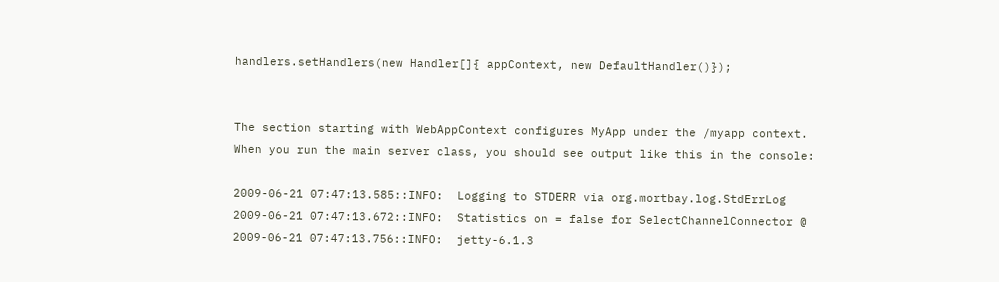handlers.setHandlers(new Handler[]{ appContext, new DefaultHandler()});


The section starting with WebAppContext configures MyApp under the /myapp context. When you run the main server class, you should see output like this in the console:

2009-06-21 07:47:13.585::INFO:  Logging to STDERR via org.mortbay.log.StdErrLog
2009-06-21 07:47:13.672::INFO:  Statistics on = false for SelectChannelConnector @
2009-06-21 07:47:13.756::INFO:  jetty-6.1.3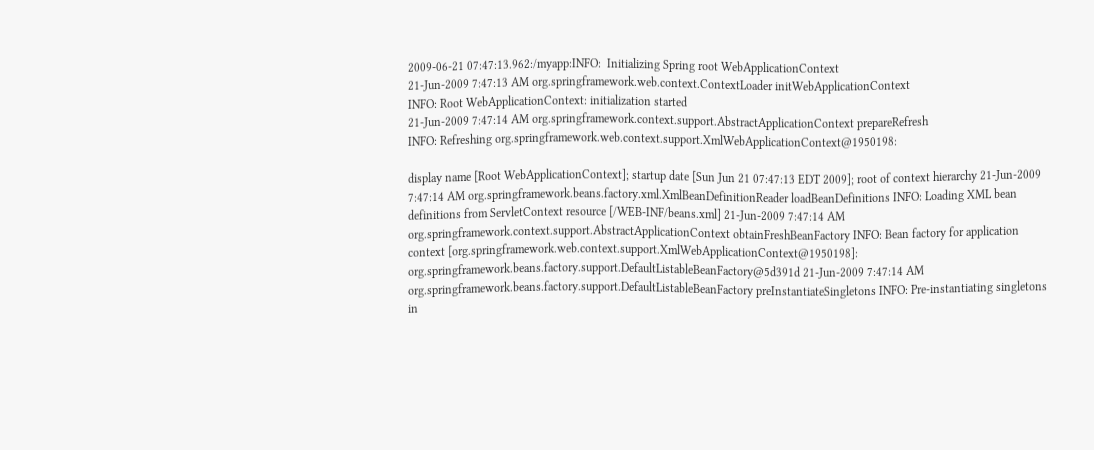2009-06-21 07:47:13.962:/myapp:INFO:  Initializing Spring root WebApplicationContext
21-Jun-2009 7:47:13 AM org.springframework.web.context.ContextLoader initWebApplicationContext
INFO: Root WebApplicationContext: initialization started
21-Jun-2009 7:47:14 AM org.springframework.context.support.AbstractApplicationContext prepareRefresh
INFO: Refreshing org.springframework.web.context.support.XmlWebApplicationContext@1950198:

display name [Root WebApplicationContext]; startup date [Sun Jun 21 07:47:13 EDT 2009]; root of context hierarchy 21-Jun-2009 7:47:14 AM org.springframework.beans.factory.xml.XmlBeanDefinitionReader loadBeanDefinitions INFO: Loading XML bean definitions from ServletContext resource [/WEB-INF/beans.xml] 21-Jun-2009 7:47:14 AM org.springframework.context.support.AbstractApplicationContext obtainFreshBeanFactory INFO: Bean factory for application context [org.springframework.web.context.support.XmlWebApplicationContext@1950198]:
org.springframework.beans.factory.support.DefaultListableBeanFactory@5d391d 21-Jun-2009 7:47:14 AM org.springframework.beans.factory.support.DefaultListableBeanFactory preInstantiateSingletons INFO: Pre-instantiating singletons in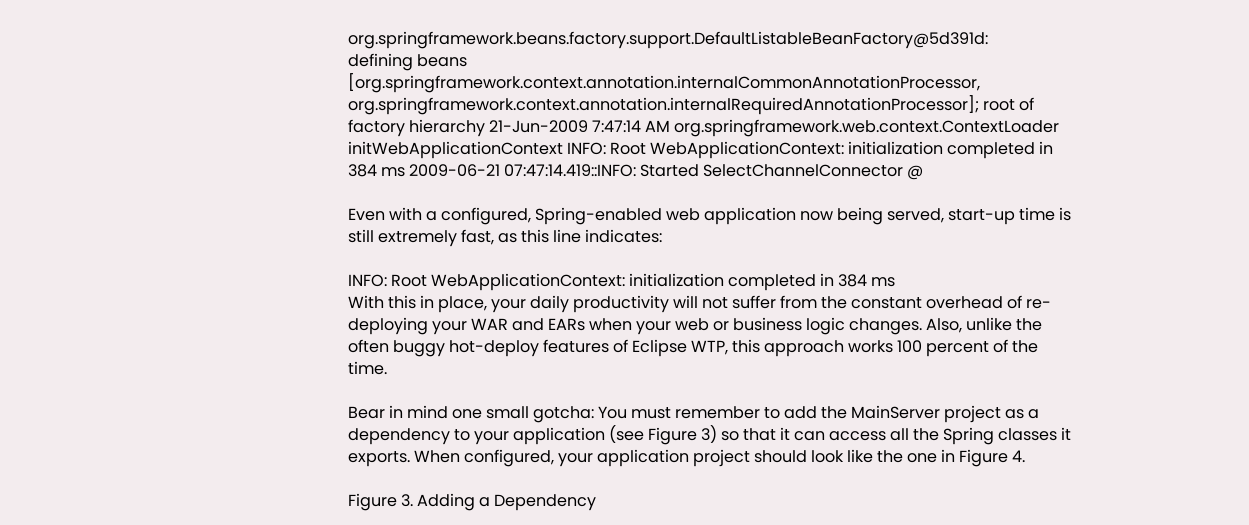org.springframework.beans.factory.support.DefaultListableBeanFactory@5d391d:
defining beans [org.springframework.context.annotation.internalCommonAnnotationProcessor,
org.springframework.context.annotation.internalRequiredAnnotationProcessor]; root of factory hierarchy 21-Jun-2009 7:47:14 AM org.springframework.web.context.ContextLoader initWebApplicationContext INFO: Root WebApplicationContext: initialization completed in 384 ms 2009-06-21 07:47:14.419::INFO: Started SelectChannelConnector @

Even with a configured, Spring-enabled web application now being served, start-up time is still extremely fast, as this line indicates:

INFO: Root WebApplicationContext: initialization completed in 384 ms
With this in place, your daily productivity will not suffer from the constant overhead of re-deploying your WAR and EARs when your web or business logic changes. Also, unlike the often buggy hot-deploy features of Eclipse WTP, this approach works 100 percent of the time.

Bear in mind one small gotcha: You must remember to add the MainServer project as a dependency to your application (see Figure 3) so that it can access all the Spring classes it exports. When configured, your application project should look like the one in Figure 4.

Figure 3. Adding a Dependency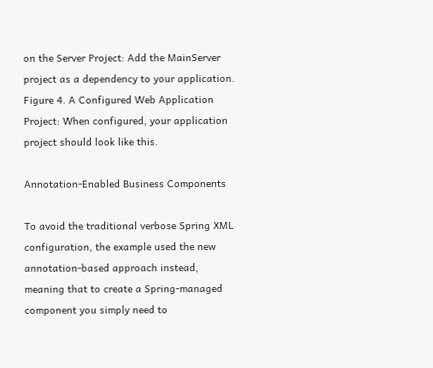on the Server Project: Add the MainServer project as a dependency to your application.
Figure 4. A Configured Web Application Project: When configured, your application project should look like this.

Annotation-Enabled Business Components

To avoid the traditional verbose Spring XML configuration, the example used the new annotation-based approach instead, meaning that to create a Spring-managed component you simply need to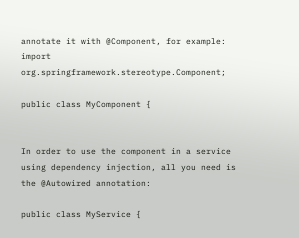annotate it with @Component, for example:
import org.springframework.stereotype.Component;

public class MyComponent {


In order to use the component in a service using dependency injection, all you need is the @Autowired annotation:

public class MyService {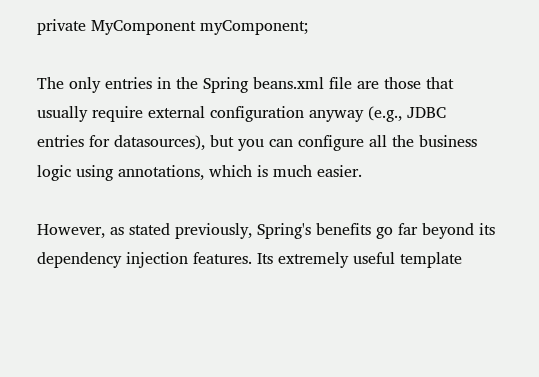private MyComponent myComponent;

The only entries in the Spring beans.xml file are those that usually require external configuration anyway (e.g., JDBC entries for datasources), but you can configure all the business logic using annotations, which is much easier.

However, as stated previously, Spring's benefits go far beyond its dependency injection features. Its extremely useful template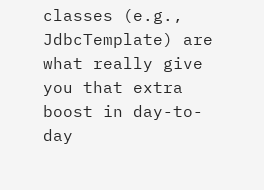classes (e.g., JdbcTemplate) are what really give you that extra boost in day-to-day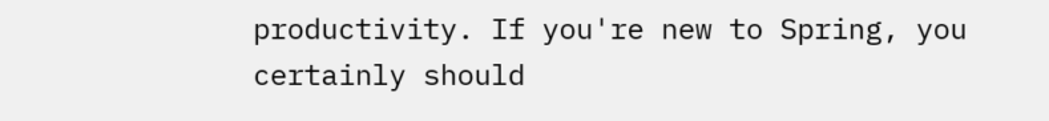productivity. If you're new to Spring, you certainly should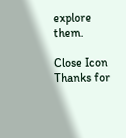explore them.

Close Icon
Thanks for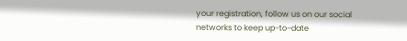your registration, follow us on our social networks to keep up-to-date